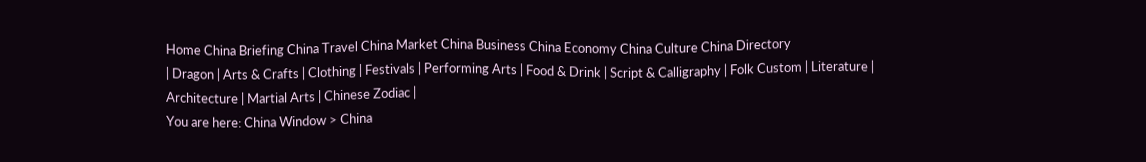Home China Briefing China Travel China Market China Business China Economy China Culture China Directory
| Dragon | Arts & Crafts | Clothing | Festivals | Performing Arts | Food & Drink | Script & Calligraphy | Folk Custom | Literature | Architecture | Martial Arts | Chinese Zodiac |
You are here: China Window > China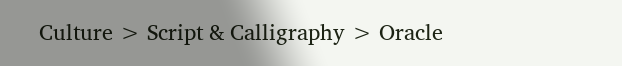Culture > Script & Calligraphy > Oracle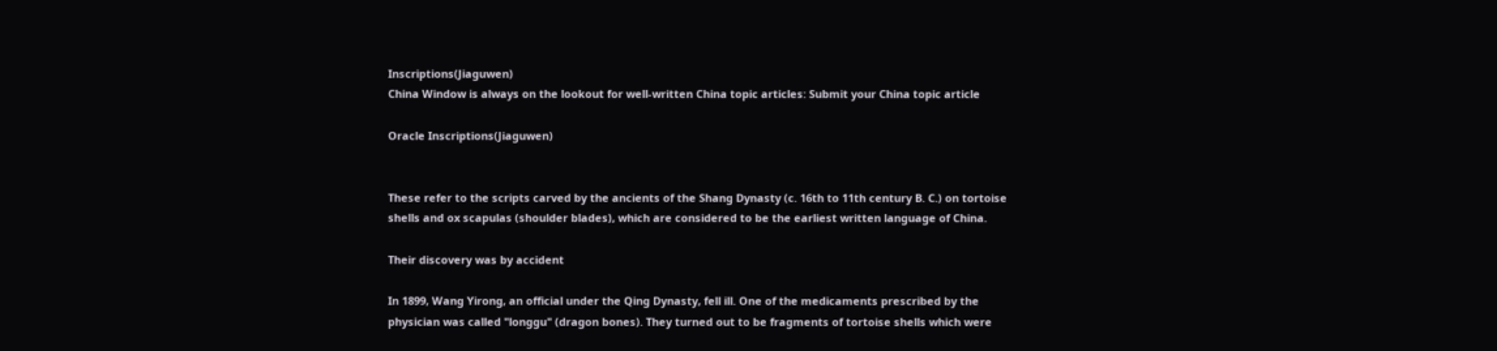Inscriptions(Jiaguwen)
China Window is always on the lookout for well-written China topic articles: Submit your China topic article

Oracle Inscriptions(Jiaguwen)


These refer to the scripts carved by the ancients of the Shang Dynasty (c. 16th to 11th century B. C.) on tortoise shells and ox scapulas (shoulder blades), which are considered to be the earliest written language of China.

Their discovery was by accident

In 1899, Wang Yirong, an official under the Qing Dynasty, fell ill. One of the medicaments prescribed by the physician was called "longgu" (dragon bones). They turned out to be fragments of tortoise shells which were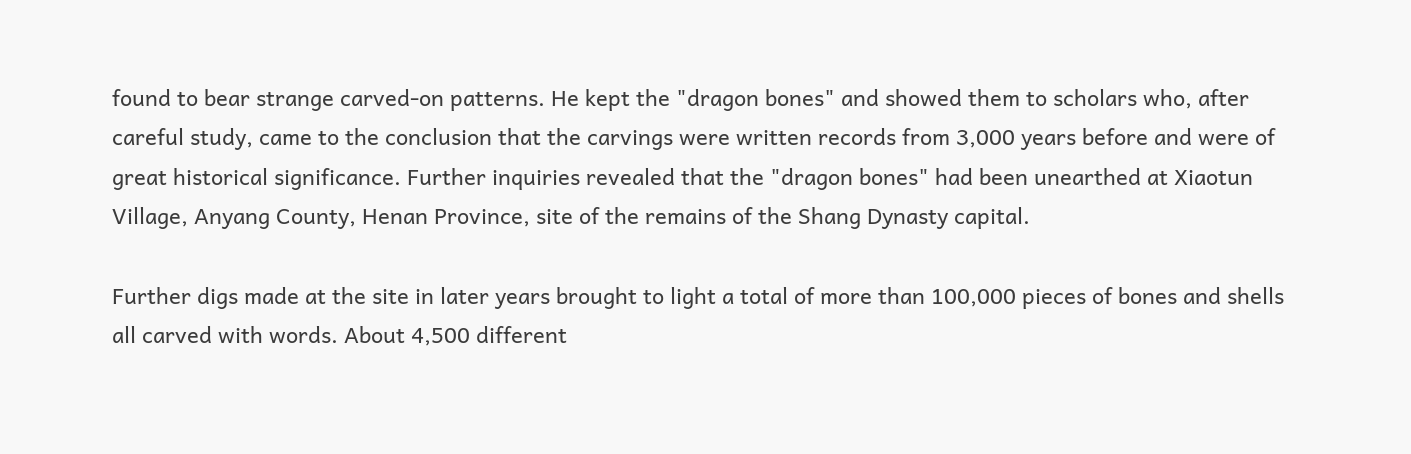found to bear strange carved-on patterns. He kept the "dragon bones" and showed them to scholars who, after careful study, came to the conclusion that the carvings were written records from 3,000 years before and were of great historical significance. Further inquiries revealed that the "dragon bones" had been unearthed at Xiaotun Village, Anyang County, Henan Province, site of the remains of the Shang Dynasty capital.

Further digs made at the site in later years brought to light a total of more than 100,000 pieces of bones and shells all carved with words. About 4,500 different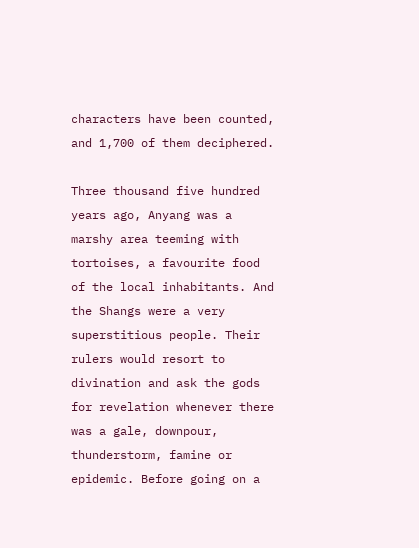characters have been counted, and 1,700 of them deciphered.

Three thousand five hundred years ago, Anyang was a marshy area teeming with tortoises, a favourite food of the local inhabitants. And the Shangs were a very superstitious people. Their rulers would resort to divination and ask the gods for revelation whenever there was a gale, downpour, thunderstorm, famine or epidemic. Before going on a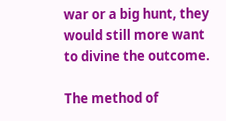war or a big hunt, they would still more want to divine the outcome.

The method of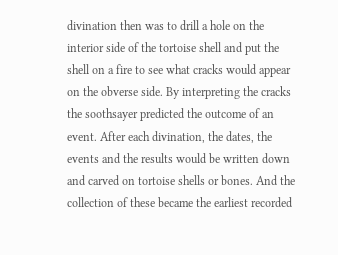divination then was to drill a hole on the interior side of the tortoise shell and put the shell on a fire to see what cracks would appear on the obverse side. By interpreting the cracks the soothsayer predicted the outcome of an event. After each divination, the dates, the events and the results would be written down and carved on tortoise shells or bones. And the collection of these became the earliest recorded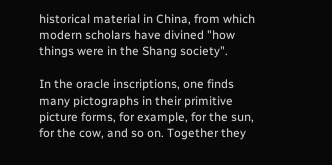historical material in China, from which modern scholars have divined "how things were in the Shang society".

In the oracle inscriptions, one finds many pictographs in their primitive picture forms, for example, for the sun, for the cow, and so on. Together they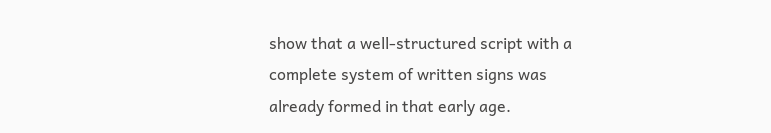show that a well-structured script with a complete system of written signs was already formed in that early age.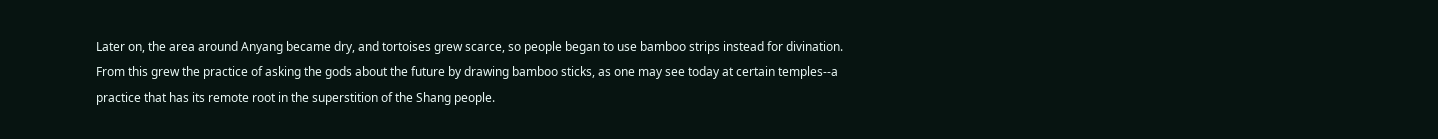Later on, the area around Anyang became dry, and tortoises grew scarce, so people began to use bamboo strips instead for divination. From this grew the practice of asking the gods about the future by drawing bamboo sticks, as one may see today at certain temples--a practice that has its remote root in the superstition of the Shang people.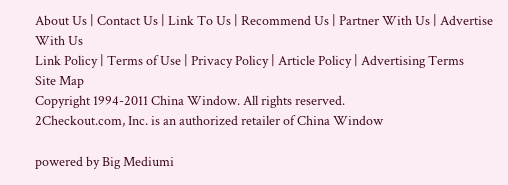About Us | Contact Us | Link To Us | Recommend Us | Partner With Us | Advertise With Us
Link Policy | Terms of Use | Privacy Policy | Article Policy | Advertising Terms
Site Map
Copyright 1994-2011 China Window. All rights reserved.
2Checkout.com, Inc. is an authorized retailer of China Window

powered by Big Mediumi